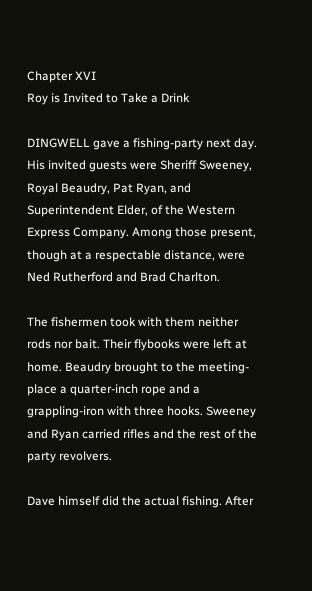Chapter XVI
Roy is Invited to Take a Drink

DINGWELL gave a fishing-party next day. His invited guests were Sheriff Sweeney, Royal Beaudry, Pat Ryan, and Superintendent Elder, of the Western Express Company. Among those present, though at a respectable distance, were Ned Rutherford and Brad Charlton.

The fishermen took with them neither rods nor bait. Their flybooks were left at home. Beaudry brought to the meeting-place a quarter-inch rope and a grappling-iron with three hooks. Sweeney and Ryan carried rifles and the rest of the party revolvers.

Dave himself did the actual fishing. After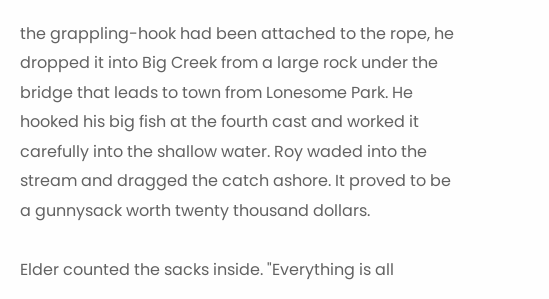the grappling-hook had been attached to the rope, he dropped it into Big Creek from a large rock under the bridge that leads to town from Lonesome Park. He hooked his big fish at the fourth cast and worked it carefully into the shallow water. Roy waded into the stream and dragged the catch ashore. It proved to be a gunnysack worth twenty thousand dollars.

Elder counted the sacks inside. "Everything is all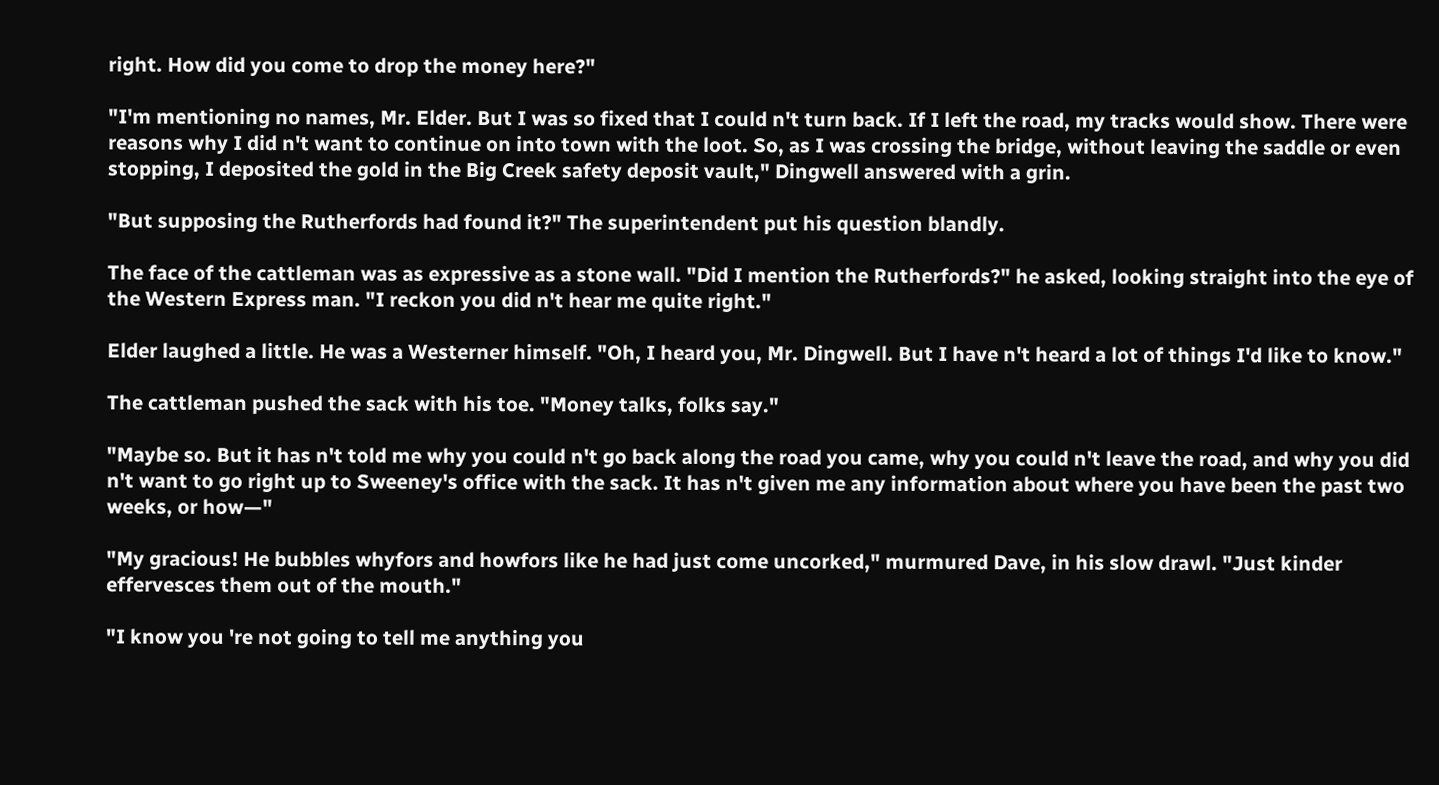right. How did you come to drop the money here?"

"I'm mentioning no names, Mr. Elder. But I was so fixed that I could n't turn back. If I left the road, my tracks would show. There were reasons why I did n't want to continue on into town with the loot. So, as I was crossing the bridge, without leaving the saddle or even stopping, I deposited the gold in the Big Creek safety deposit vault," Dingwell answered with a grin.

"But supposing the Rutherfords had found it?" The superintendent put his question blandly.

The face of the cattleman was as expressive as a stone wall. "Did I mention the Rutherfords?" he asked, looking straight into the eye of the Western Express man. "I reckon you did n't hear me quite right."

Elder laughed a little. He was a Westerner himself. "Oh, I heard you, Mr. Dingwell. But I have n't heard a lot of things I'd like to know."

The cattleman pushed the sack with his toe. "Money talks, folks say."

"Maybe so. But it has n't told me why you could n't go back along the road you came, why you could n't leave the road, and why you did n't want to go right up to Sweeney's office with the sack. It has n't given me any information about where you have been the past two weeks, or how—"

"My gracious! He bubbles whyfors and howfors like he had just come uncorked," murmured Dave, in his slow drawl. "Just kinder effervesces them out of the mouth."

"I know you 're not going to tell me anything you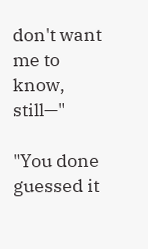don't want me to know, still—"

"You done guessed it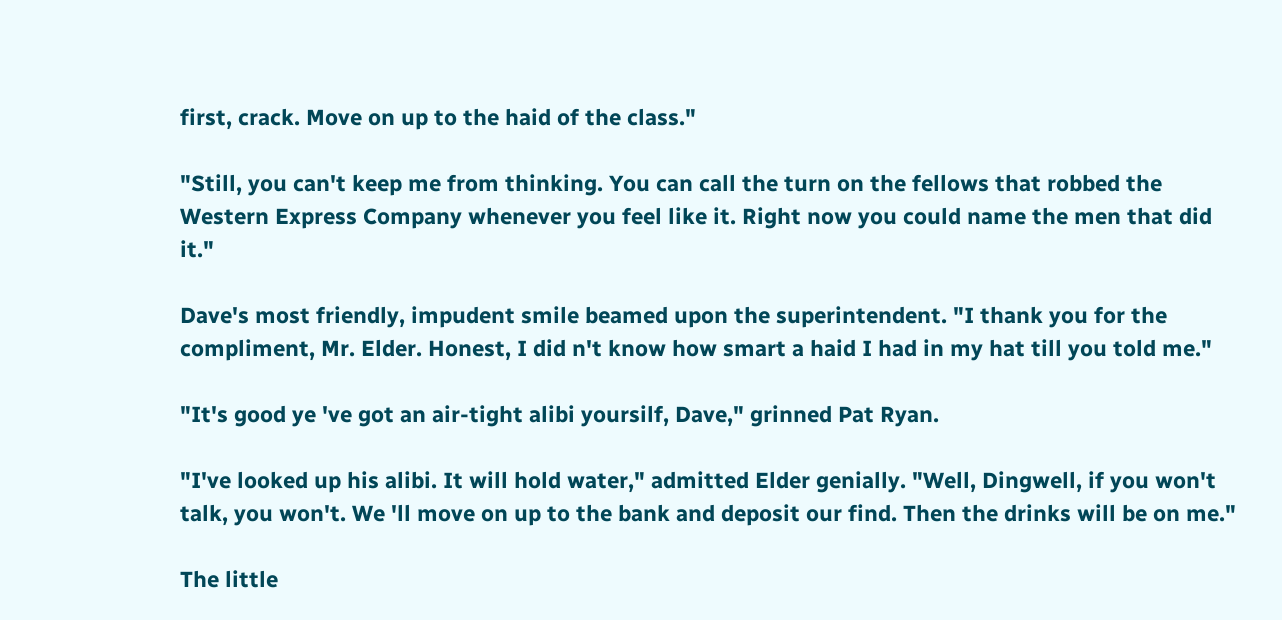first, crack. Move on up to the haid of the class."

"Still, you can't keep me from thinking. You can call the turn on the fellows that robbed the Western Express Company whenever you feel like it. Right now you could name the men that did it."

Dave's most friendly, impudent smile beamed upon the superintendent. "I thank you for the compliment, Mr. Elder. Honest, I did n't know how smart a haid I had in my hat till you told me."

"It's good ye 've got an air-tight alibi yoursilf, Dave," grinned Pat Ryan.

"I've looked up his alibi. It will hold water," admitted Elder genially. "Well, Dingwell, if you won't talk, you won't. We 'll move on up to the bank and deposit our find. Then the drinks will be on me."

The little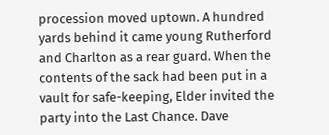procession moved uptown. A hundred yards behind it came young Rutherford and Charlton as a rear guard. When the contents of the sack had been put in a vault for safe-keeping, Elder invited the party into the Last Chance. Dave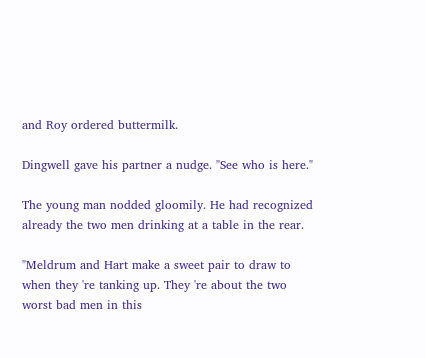and Roy ordered buttermilk.

Dingwell gave his partner a nudge. "See who is here."

The young man nodded gloomily. He had recognized already the two men drinking at a table in the rear.

"Meldrum and Hart make a sweet pair to draw to when they 're tanking up. They 're about the two worst bad men in this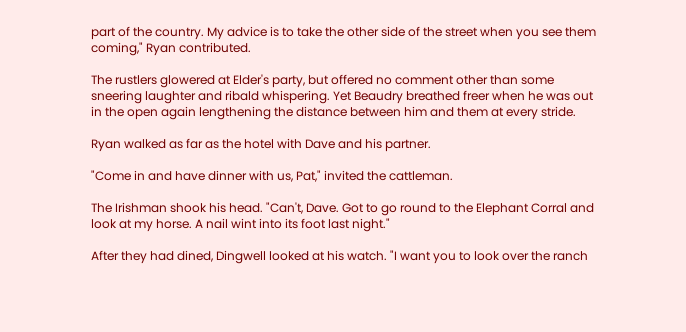part of the country. My advice is to take the other side of the street when you see them coming," Ryan contributed.

The rustlers glowered at Elder's party, but offered no comment other than some sneering laughter and ribald whispering. Yet Beaudry breathed freer when he was out in the open again lengthening the distance between him and them at every stride.

Ryan walked as far as the hotel with Dave and his partner.

"Come in and have dinner with us, Pat," invited the cattleman.

The Irishman shook his head. "Can't, Dave. Got to go round to the Elephant Corral and look at my horse. A nail wint into its foot last night."

After they had dined, Dingwell looked at his watch. "I want you to look over the ranch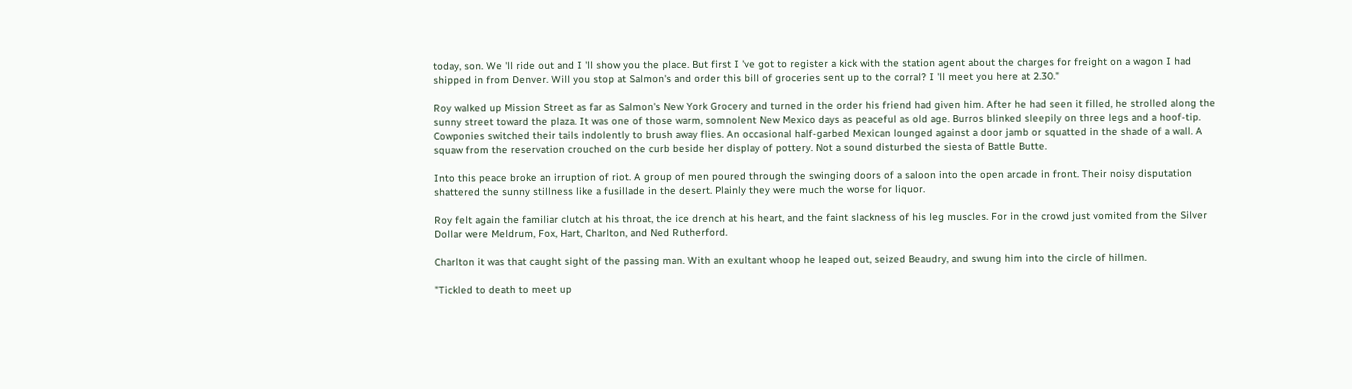today, son. We 'll ride out and I 'll show you the place. But first I 've got to register a kick with the station agent about the charges for freight on a wagon I had shipped in from Denver. Will you stop at Salmon's and order this bill of groceries sent up to the corral? I 'll meet you here at 2.30."

Roy walked up Mission Street as far as Salmon's New York Grocery and turned in the order his friend had given him. After he had seen it filled, he strolled along the sunny street toward the plaza. It was one of those warm, somnolent New Mexico days as peaceful as old age. Burros blinked sleepily on three legs and a hoof-tip. Cowponies switched their tails indolently to brush away flies. An occasional half-garbed Mexican lounged against a door jamb or squatted in the shade of a wall. A squaw from the reservation crouched on the curb beside her display of pottery. Not a sound disturbed the siesta of Battle Butte.

Into this peace broke an irruption of riot. A group of men poured through the swinging doors of a saloon into the open arcade in front. Their noisy disputation shattered the sunny stillness like a fusillade in the desert. Plainly they were much the worse for liquor.

Roy felt again the familiar clutch at his throat, the ice drench at his heart, and the faint slackness of his leg muscles. For in the crowd just vomited from the Silver Dollar were Meldrum, Fox, Hart, Charlton, and Ned Rutherford.

Charlton it was that caught sight of the passing man. With an exultant whoop he leaped out, seized Beaudry, and swung him into the circle of hillmen.

"Tickled to death to meet up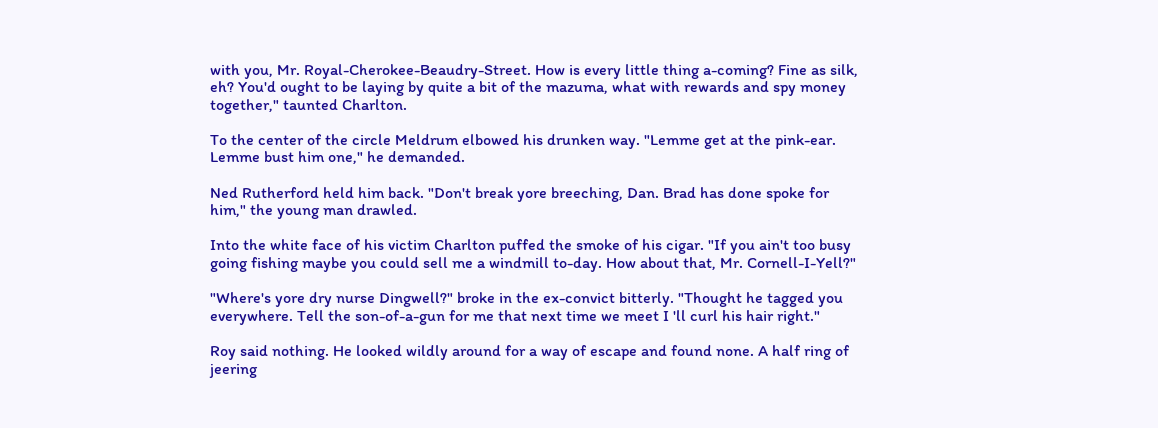with you, Mr. Royal-Cherokee-Beaudry-Street. How is every little thing a-coming? Fine as silk, eh? You'd ought to be laying by quite a bit of the mazuma, what with rewards and spy money together," taunted Charlton.

To the center of the circle Meldrum elbowed his drunken way. "Lemme get at the pink-ear. Lemme bust him one," he demanded.

Ned Rutherford held him back. "Don't break yore breeching, Dan. Brad has done spoke for him," the young man drawled.

Into the white face of his victim Charlton puffed the smoke of his cigar. "If you ain't too busy going fishing maybe you could sell me a windmill to-day. How about that, Mr. Cornell-I-Yell?"

"Where's yore dry nurse Dingwell?" broke in the ex-convict bitterly. "Thought he tagged you everywhere. Tell the son-of-a-gun for me that next time we meet I 'll curl his hair right."

Roy said nothing. He looked wildly around for a way of escape and found none. A half ring of jeering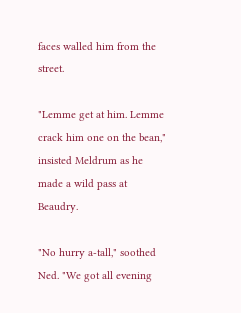faces walled him from the street.

"Lemme get at him. Lemme crack him one on the bean," insisted Meldrum as he made a wild pass at Beaudry.

"No hurry a-tall," soothed Ned. "We got all evening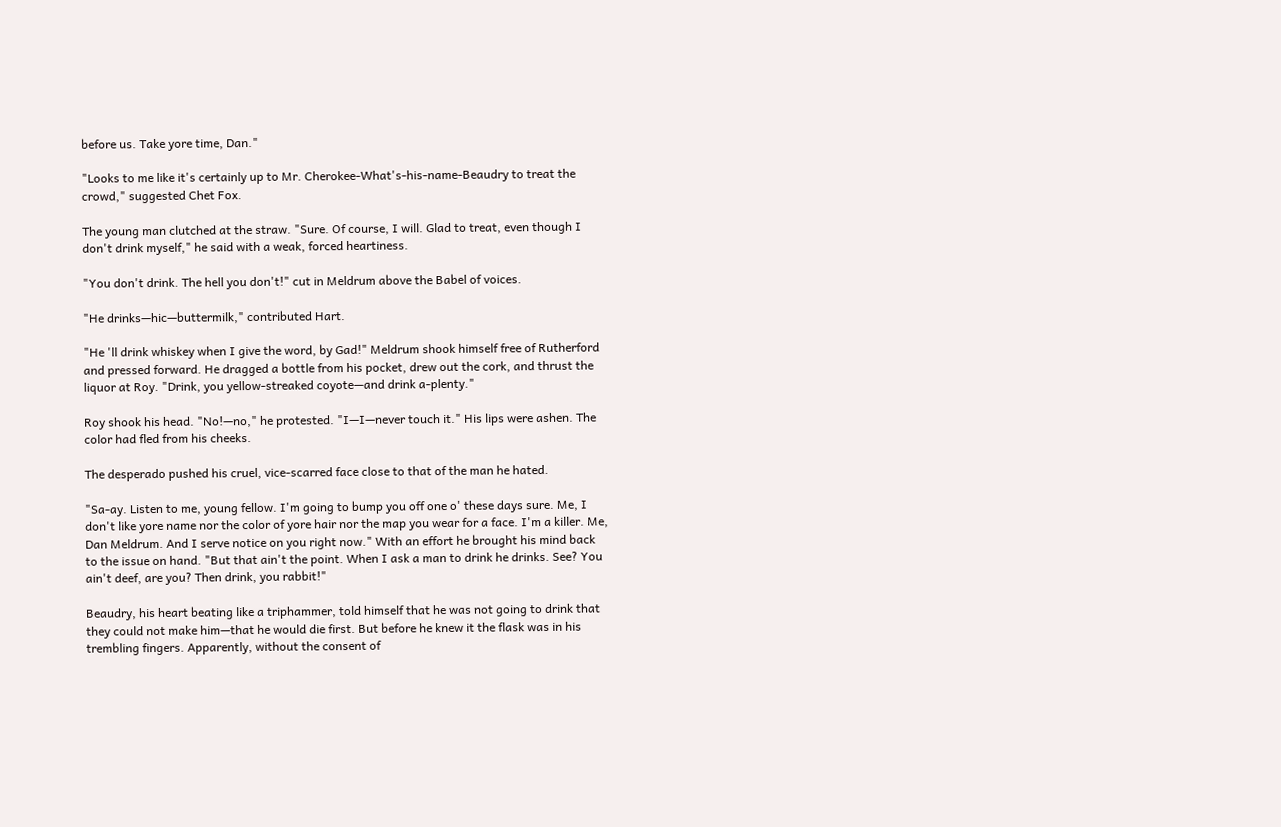before us. Take yore time, Dan."

"Looks to me like it's certainly up to Mr. Cherokee-What's-his-name-Beaudry to treat the crowd," suggested Chet Fox.

The young man clutched at the straw. "Sure. Of course, I will. Glad to treat, even though I don't drink myself," he said with a weak, forced heartiness.

"You don't drink. The hell you don't!" cut in Meldrum above the Babel of voices.

"He drinks—hic—buttermilk," contributed Hart.

"He 'll drink whiskey when I give the word, by Gad!" Meldrum shook himself free of Rutherford and pressed forward. He dragged a bottle from his pocket, drew out the cork, and thrust the liquor at Roy. "Drink, you yellow-streaked coyote—and drink a-plenty."

Roy shook his head. "No!—no," he protested. "I—I—never touch it." His lips were ashen. The color had fled from his cheeks.

The desperado pushed his cruel, vice-scarred face close to that of the man he hated.

"Sa-ay. Listen to me, young fellow. I'm going to bump you off one o' these days sure. Me, I don't like yore name nor the color of yore hair nor the map you wear for a face. I'm a killer. Me, Dan Meldrum. And I serve notice on you right now." With an effort he brought his mind back to the issue on hand. "But that ain't the point. When I ask a man to drink he drinks. See? You ain't deef, are you? Then drink, you rabbit!"

Beaudry, his heart beating like a triphammer, told himself that he was not going to drink that they could not make him—that he would die first. But before he knew it the flask was in his trembling fingers. Apparently, without the consent of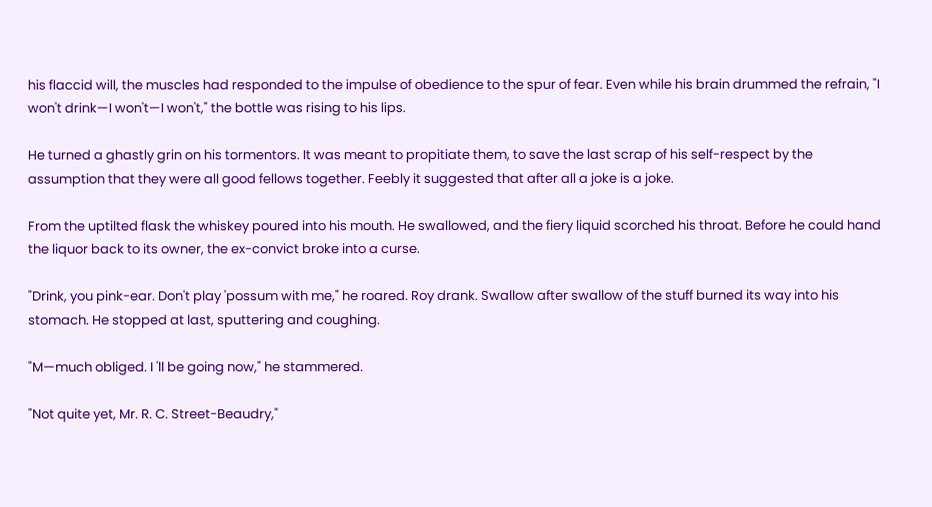his flaccid will, the muscles had responded to the impulse of obedience to the spur of fear. Even while his brain drummed the refrain, "I won't drink—I won't—I won't," the bottle was rising to his lips.

He turned a ghastly grin on his tormentors. It was meant to propitiate them, to save the last scrap of his self-respect by the assumption that they were all good fellows together. Feebly it suggested that after all a joke is a joke.

From the uptilted flask the whiskey poured into his mouth. He swallowed, and the fiery liquid scorched his throat. Before he could hand the liquor back to its owner, the ex-convict broke into a curse.

"Drink, you pink-ear. Don't play 'possum with me," he roared. Roy drank. Swallow after swallow of the stuff burned its way into his stomach. He stopped at last, sputtering and coughing.

"M—much obliged. I 'll be going now," he stammered.

"Not quite yet, Mr. R. C. Street-Beaudry,"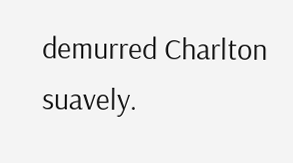demurred Charlton suavely.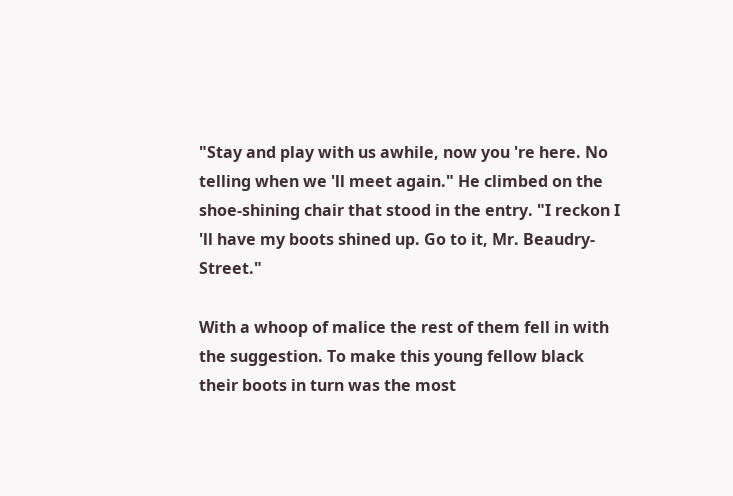"Stay and play with us awhile, now you 're here. No telling when we 'll meet again." He climbed on the shoe-shining chair that stood in the entry. "I reckon I 'll have my boots shined up. Go to it, Mr. Beaudry-Street."

With a whoop of malice the rest of them fell in with the suggestion. To make this young fellow black their boots in turn was the most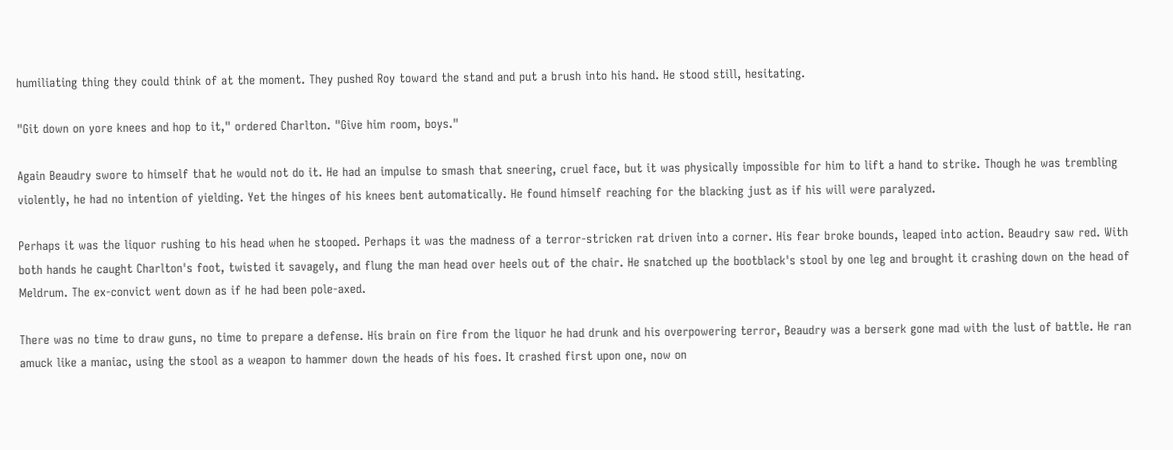humiliating thing they could think of at the moment. They pushed Roy toward the stand and put a brush into his hand. He stood still, hesitating.

"Git down on yore knees and hop to it," ordered Charlton. "Give him room, boys."

Again Beaudry swore to himself that he would not do it. He had an impulse to smash that sneering, cruel face, but it was physically impossible for him to lift a hand to strike. Though he was trembling violently, he had no intention of yielding. Yet the hinges of his knees bent automatically. He found himself reaching for the blacking just as if his will were paralyzed.

Perhaps it was the liquor rushing to his head when he stooped. Perhaps it was the madness of a terror-stricken rat driven into a corner. His fear broke bounds, leaped into action. Beaudry saw red. With both hands he caught Charlton's foot, twisted it savagely, and flung the man head over heels out of the chair. He snatched up the bootblack's stool by one leg and brought it crashing down on the head of Meldrum. The ex-convict went down as if he had been pole-axed.

There was no time to draw guns, no time to prepare a defense. His brain on fire from the liquor he had drunk and his overpowering terror, Beaudry was a berserk gone mad with the lust of battle. He ran amuck like a maniac, using the stool as a weapon to hammer down the heads of his foes. It crashed first upon one, now on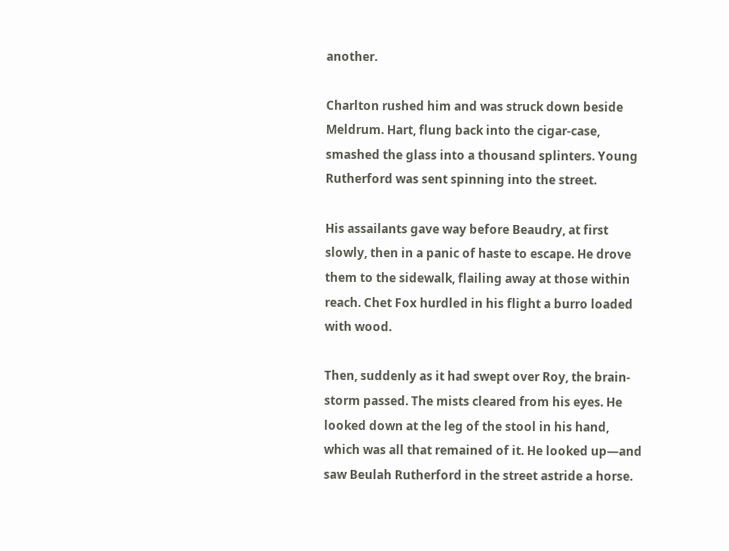another.

Charlton rushed him and was struck down beside Meldrum. Hart, flung back into the cigar-case, smashed the glass into a thousand splinters. Young Rutherford was sent spinning into the street.

His assailants gave way before Beaudry, at first slowly, then in a panic of haste to escape. He drove them to the sidewalk, flailing away at those within reach. Chet Fox hurdled in his flight a burro loaded with wood.

Then, suddenly as it had swept over Roy, the brain-storm passed. The mists cleared from his eyes. He looked down at the leg of the stool in his hand, which was all that remained of it. He looked up—and saw Beulah Rutherford in the street astride a horse.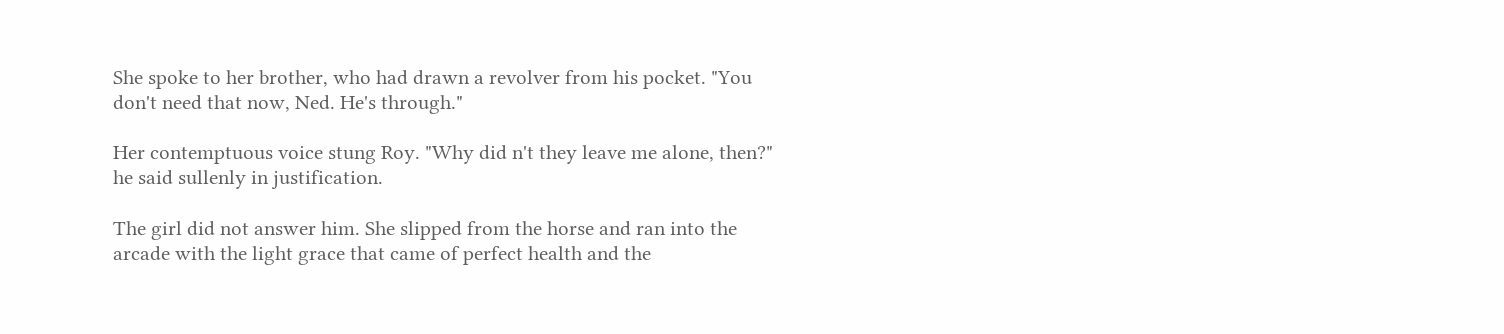She spoke to her brother, who had drawn a revolver from his pocket. "You don't need that now, Ned. He's through."

Her contemptuous voice stung Roy. "Why did n't they leave me alone, then?" he said sullenly in justification.

The girl did not answer him. She slipped from the horse and ran into the arcade with the light grace that came of perfect health and the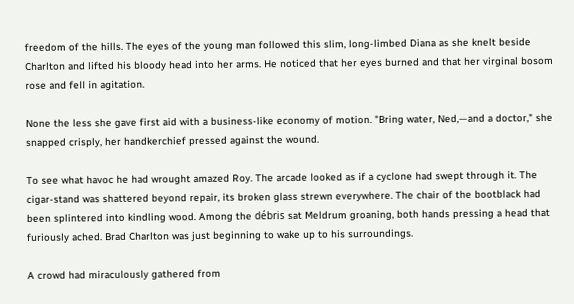freedom of the hills. The eyes of the young man followed this slim, long-limbed Diana as she knelt beside Charlton and lifted his bloody head into her arms. He noticed that her eyes burned and that her virginal bosom rose and fell in agitation.

None the less she gave first aid with a business-like economy of motion. "Bring water, Ned,—and a doctor," she snapped crisply, her handkerchief pressed against the wound.

To see what havoc he had wrought amazed Roy. The arcade looked as if a cyclone had swept through it. The cigar-stand was shattered beyond repair, its broken glass strewn everywhere. The chair of the bootblack had been splintered into kindling wood. Among the débris sat Meldrum groaning, both hands pressing a head that furiously ached. Brad Charlton was just beginning to wake up to his surroundings.

A crowd had miraculously gathered from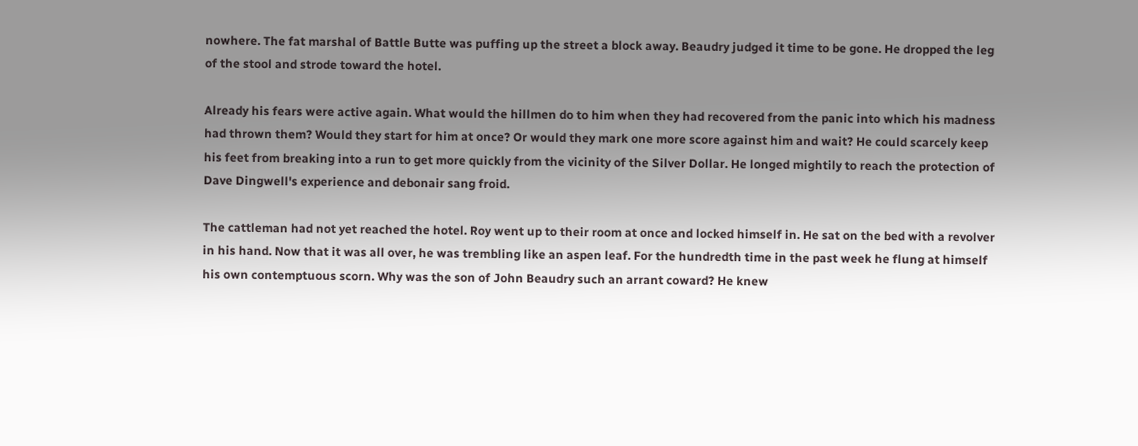nowhere. The fat marshal of Battle Butte was puffing up the street a block away. Beaudry judged it time to be gone. He dropped the leg of the stool and strode toward the hotel.

Already his fears were active again. What would the hillmen do to him when they had recovered from the panic into which his madness had thrown them? Would they start for him at once? Or would they mark one more score against him and wait? He could scarcely keep his feet from breaking into a run to get more quickly from the vicinity of the Silver Dollar. He longed mightily to reach the protection of Dave Dingwell's experience and debonair sang froid.

The cattleman had not yet reached the hotel. Roy went up to their room at once and locked himself in. He sat on the bed with a revolver in his hand. Now that it was all over, he was trembling like an aspen leaf. For the hundredth time in the past week he flung at himself his own contemptuous scorn. Why was the son of John Beaudry such an arrant coward? He knew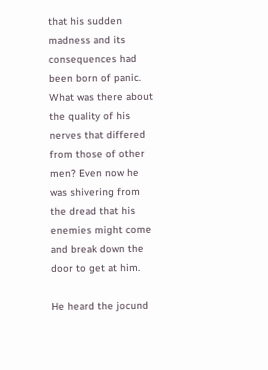that his sudden madness and its consequences had been born of panic. What was there about the quality of his nerves that differed from those of other men? Even now he was shivering from the dread that his enemies might come and break down the door to get at him.

He heard the jocund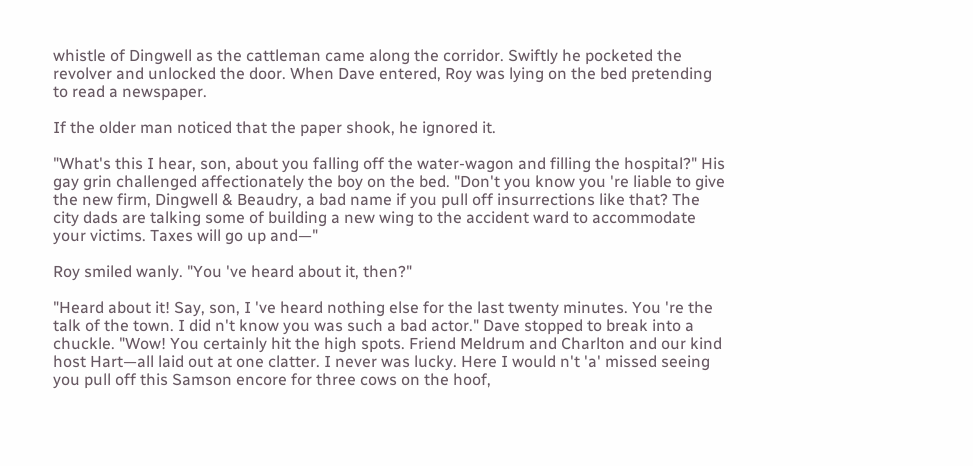whistle of Dingwell as the cattleman came along the corridor. Swiftly he pocketed the revolver and unlocked the door. When Dave entered, Roy was lying on the bed pretending to read a newspaper.

If the older man noticed that the paper shook, he ignored it.

"What's this I hear, son, about you falling off the water-wagon and filling the hospital?" His gay grin challenged affectionately the boy on the bed. "Don't you know you 're liable to give the new firm, Dingwell & Beaudry, a bad name if you pull off insurrections like that? The city dads are talking some of building a new wing to the accident ward to accommodate your victims. Taxes will go up and—"

Roy smiled wanly. "You 've heard about it, then?"

"Heard about it! Say, son, I 've heard nothing else for the last twenty minutes. You 're the talk of the town. I did n't know you was such a bad actor." Dave stopped to break into a chuckle. "Wow! You certainly hit the high spots. Friend Meldrum and Charlton and our kind host Hart—all laid out at one clatter. I never was lucky. Here I would n't 'a' missed seeing you pull off this Samson encore for three cows on the hoof,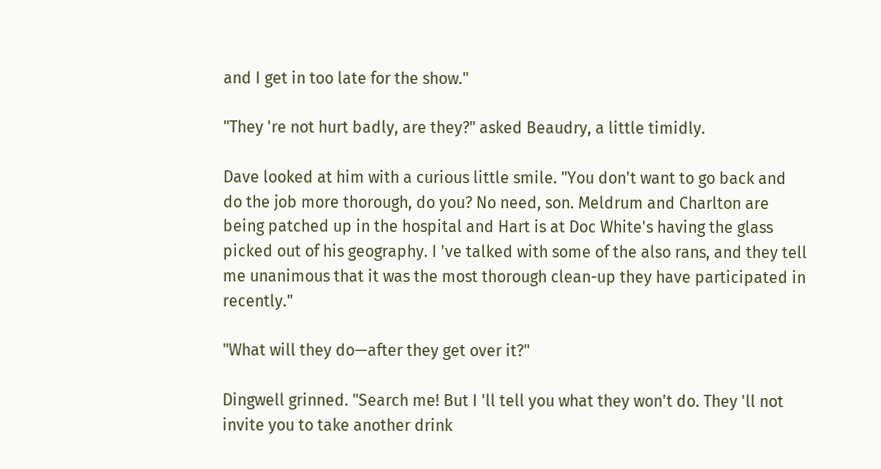and I get in too late for the show."

"They 're not hurt badly, are they?" asked Beaudry, a little timidly.

Dave looked at him with a curious little smile. "You don't want to go back and do the job more thorough, do you? No need, son. Meldrum and Charlton are being patched up in the hospital and Hart is at Doc White's having the glass picked out of his geography. I 've talked with some of the also rans, and they tell me unanimous that it was the most thorough clean-up they have participated in recently."

"What will they do—after they get over it?"

Dingwell grinned. "Search me! But I 'll tell you what they won't do. They 'll not invite you to take another drink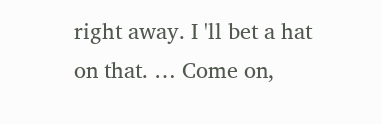right away. I 'll bet a hat on that. … Come on,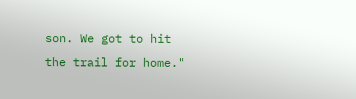son. We got to hit the trail for home."